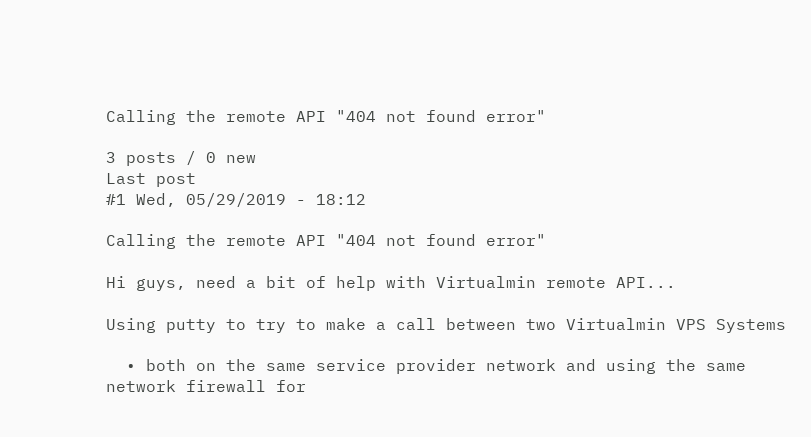Calling the remote API "404 not found error"

3 posts / 0 new
Last post
#1 Wed, 05/29/2019 - 18:12

Calling the remote API "404 not found error"

Hi guys, need a bit of help with Virtualmin remote API...

Using putty to try to make a call between two Virtualmin VPS Systems

  • both on the same service provider network and using the same network firewall for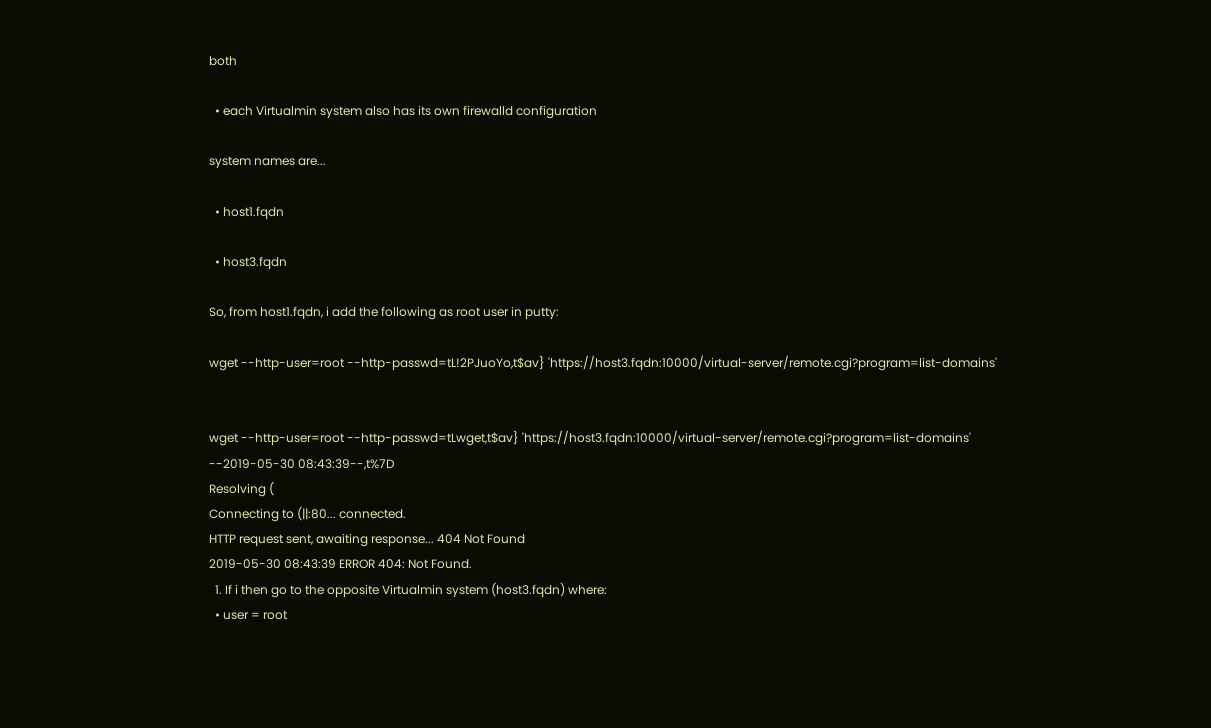both

  • each Virtualmin system also has its own firewalld configuration

system names are...

  • host1.fqdn

  • host3.fqdn

So, from host1.fqdn, i add the following as root user in putty:

wget --http-user=root --http-passwd=tL!2PJuoYo,t$av} 'https://host3.fqdn:10000/virtual-server/remote.cgi?program=list-domains'


wget --http-user=root --http-passwd=tLwget,t$av} 'https://host3.fqdn:10000/virtual-server/remote.cgi?program=list-domains'
--2019-05-30 08:43:39--,t%7D
Resolving (
Connecting to (||:80... connected.
HTTP request sent, awaiting response... 404 Not Found
2019-05-30 08:43:39 ERROR 404: Not Found.
  1. If i then go to the opposite Virtualmin system (host3.fqdn) where:
  • user = root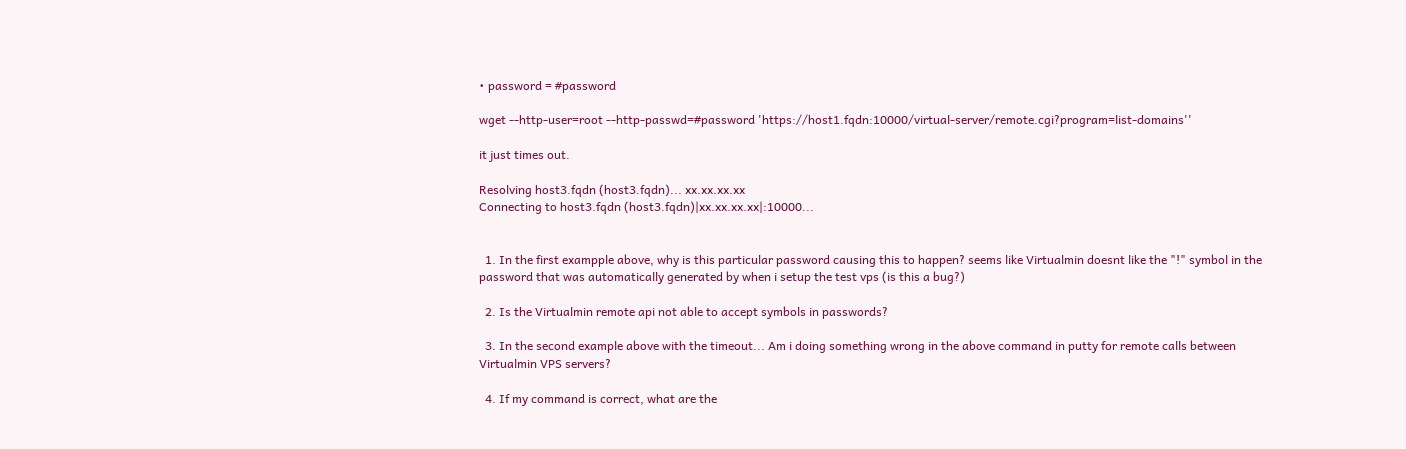• password = #password

wget --http-user=root --http-passwd=#password 'https://host1.fqdn:10000/virtual-server/remote.cgi?program=list-domains''

it just times out.

Resolving host3.fqdn (host3.fqdn)... xx.xx.xx.xx
Connecting to host3.fqdn (host3.fqdn)|xx.xx.xx.xx|:10000...


  1. In the first exampple above, why is this particular password causing this to happen? seems like Virtualmin doesnt like the "!" symbol in the password that was automatically generated by when i setup the test vps (is this a bug?)

  2. Is the Virtualmin remote api not able to accept symbols in passwords?

  3. In the second example above with the timeout... Am i doing something wrong in the above command in putty for remote calls between Virtualmin VPS servers?

  4. If my command is correct, what are the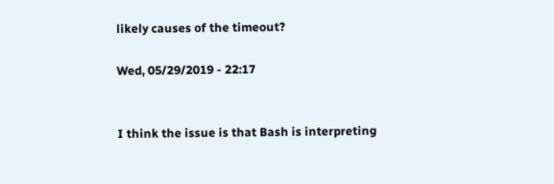likely causes of the timeout?

Wed, 05/29/2019 - 22:17


I think the issue is that Bash is interpreting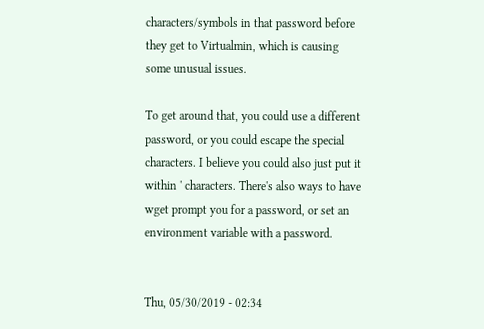characters/symbols in that password before they get to Virtualmin, which is causing some unusual issues.

To get around that, you could use a different password, or you could escape the special characters. I believe you could also just put it within ' characters. There's also ways to have wget prompt you for a password, or set an environment variable with a password.


Thu, 05/30/2019 - 02:34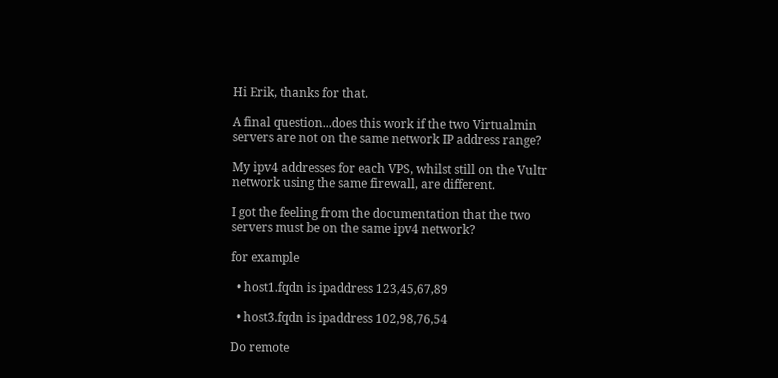Hi Erik, thanks for that.

A final question...does this work if the two Virtualmin servers are not on the same network IP address range?

My ipv4 addresses for each VPS, whilst still on the Vultr network using the same firewall, are different.

I got the feeling from the documentation that the two servers must be on the same ipv4 network?

for example

  • host1.fqdn is ipaddress 123,45,67,89

  • host3.fqdn is ipaddress 102,98,76,54

Do remote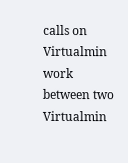calls on Virtualmin work between two Virtualmin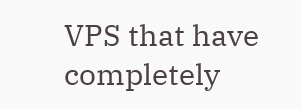VPS that have completely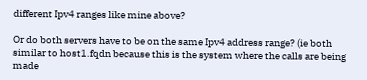different Ipv4 ranges like mine above?

Or do both servers have to be on the same Ipv4 address range? (ie both similar to host1.fqdn because this is the system where the calls are being made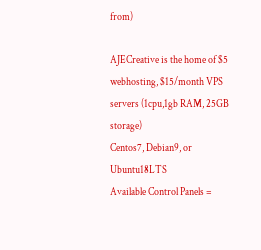from)

AJECreative is the home of $5 webhosting, $15/month VPS servers (1cpu,1gb RAM, 25GB storage)
Centos7, Debian9, or Ubuntu18LTS
Available Control Panels =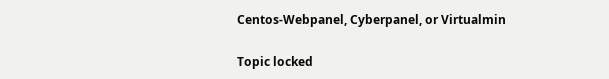Centos-Webpanel, Cyberpanel, or Virtualmin

Topic locked